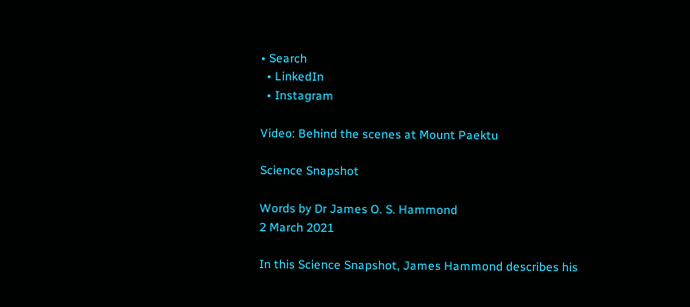• Search
  • LinkedIn
  • Instagram

Video: Behind the scenes at Mount Paektu

Science Snapshot

Words by Dr James O. S. Hammond
2 March 2021

In this Science Snapshot, James Hammond describes his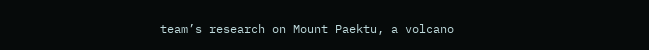team’s research on Mount Paektu, a volcano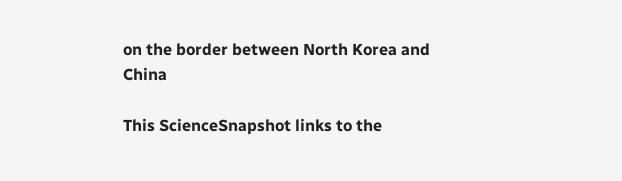on the border between North Korea and China

This ScienceSnapshot links to the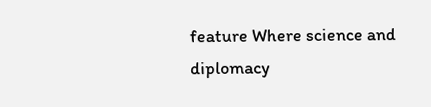feature Where science and diplomacy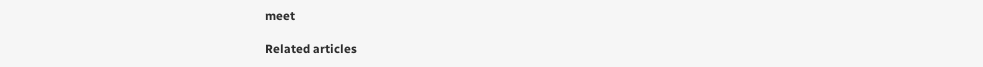meet

Related articles